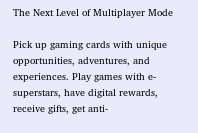The Next Level of Multiplayer Mode

Pick up gaming cards with unique opportunities, adventures, and experiences. Play games with e-superstars, have digital rewards, receive gifts, get anti-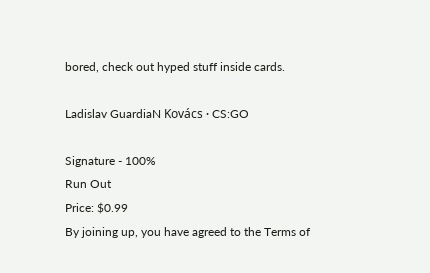bored, check out hyped stuff inside cards.

Ladislav GuardiaN Kovács · CS:GO

Signature - 100%
Run Out
Price: $0.99
By joining up, you have agreed to the Terms of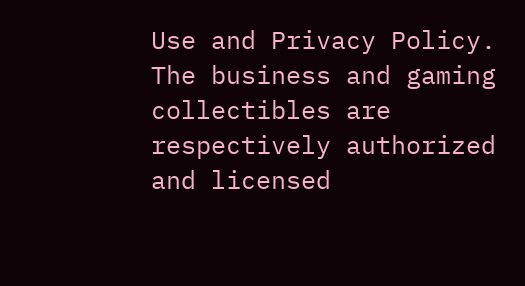Use and Privacy Policy. The business and gaming collectibles are respectively authorized and licensed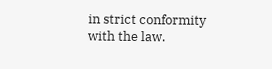in strict conformity with the law.